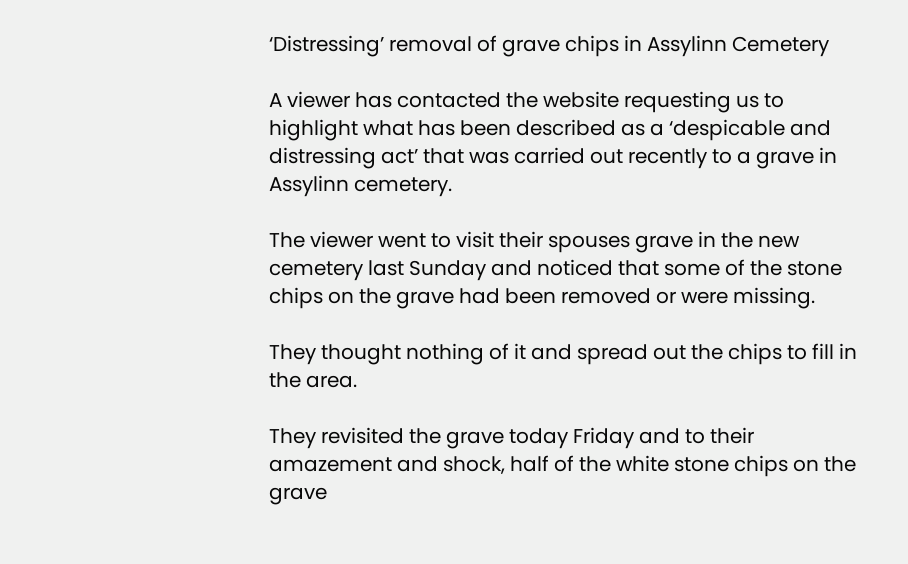‘Distressing’ removal of grave chips in Assylinn Cemetery

A viewer has contacted the website requesting us to highlight what has been described as a ‘despicable and distressing act’ that was carried out recently to a grave in Assylinn cemetery.

The viewer went to visit their spouses grave in the new cemetery last Sunday and noticed that some of the stone chips on the grave had been removed or were missing.

They thought nothing of it and spread out the chips to fill in the area.

They revisited the grave today Friday and to their amazement and shock, half of the white stone chips on the grave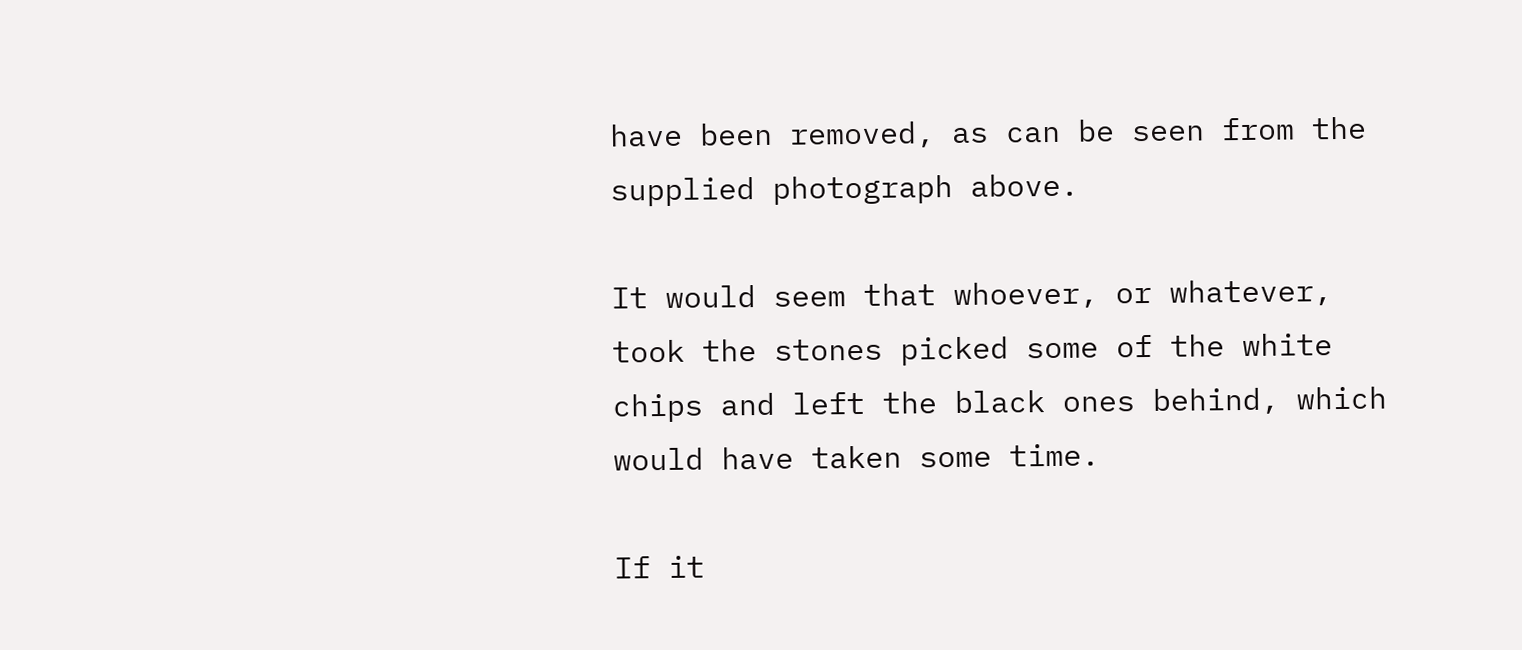have been removed, as can be seen from the supplied photograph above.

It would seem that whoever, or whatever, took the stones picked some of the white chips and left the black ones behind, which would have taken some time.

If it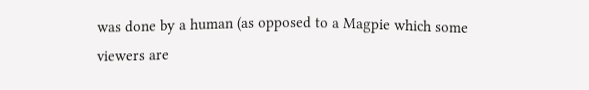was done by a human (as opposed to a Magpie which some viewers are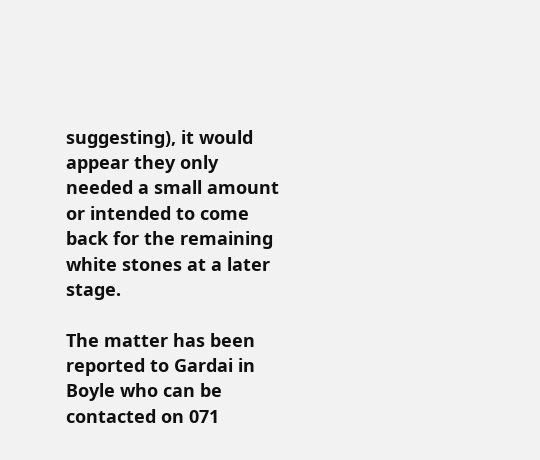suggesting), it would appear they only needed a small amount or intended to come back for the remaining white stones at a later stage.

The matter has been reported to Gardai in Boyle who can be contacted on 071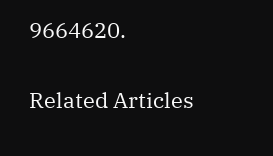9664620.

Related Articles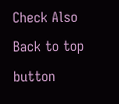Check Also
Back to top button